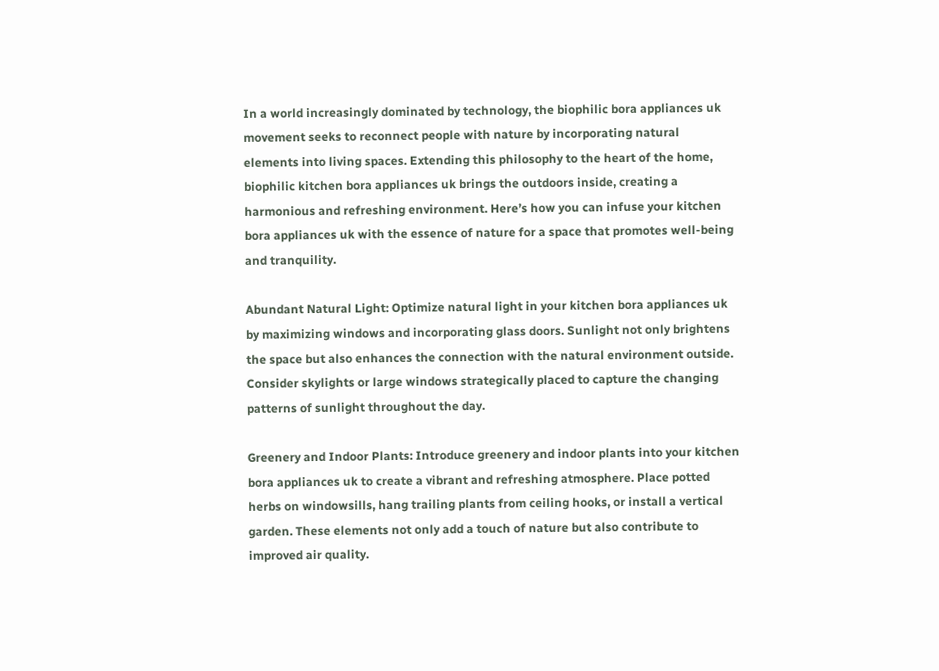In a world increasingly dominated by technology, the biophilic bora appliances uk movement seeks to reconnect people with nature by incorporating natural elements into living spaces. Extending this philosophy to the heart of the home, biophilic kitchen bora appliances uk brings the outdoors inside, creating a harmonious and refreshing environment. Here’s how you can infuse your kitchen bora appliances uk with the essence of nature for a space that promotes well-being and tranquility.

Abundant Natural Light: Optimize natural light in your kitchen bora appliances uk by maximizing windows and incorporating glass doors. Sunlight not only brightens the space but also enhances the connection with the natural environment outside. Consider skylights or large windows strategically placed to capture the changing patterns of sunlight throughout the day.

Greenery and Indoor Plants: Introduce greenery and indoor plants into your kitchen bora appliances uk to create a vibrant and refreshing atmosphere. Place potted herbs on windowsills, hang trailing plants from ceiling hooks, or install a vertical garden. These elements not only add a touch of nature but also contribute to improved air quality.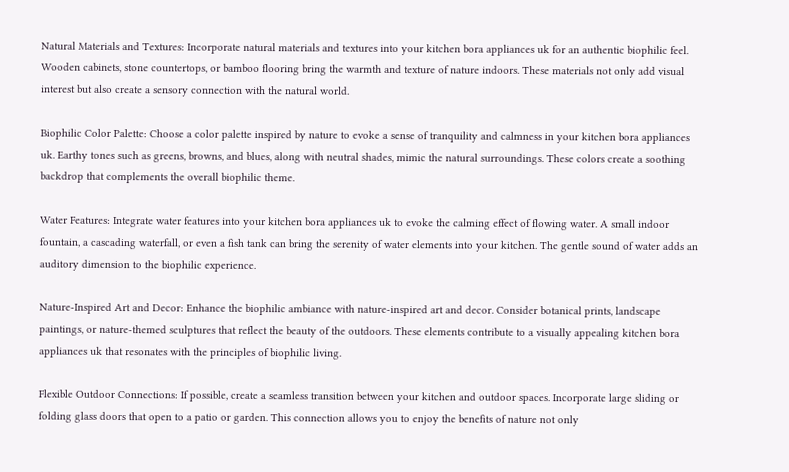Natural Materials and Textures: Incorporate natural materials and textures into your kitchen bora appliances uk for an authentic biophilic feel. Wooden cabinets, stone countertops, or bamboo flooring bring the warmth and texture of nature indoors. These materials not only add visual interest but also create a sensory connection with the natural world.

Biophilic Color Palette: Choose a color palette inspired by nature to evoke a sense of tranquility and calmness in your kitchen bora appliances uk. Earthy tones such as greens, browns, and blues, along with neutral shades, mimic the natural surroundings. These colors create a soothing backdrop that complements the overall biophilic theme.

Water Features: Integrate water features into your kitchen bora appliances uk to evoke the calming effect of flowing water. A small indoor fountain, a cascading waterfall, or even a fish tank can bring the serenity of water elements into your kitchen. The gentle sound of water adds an auditory dimension to the biophilic experience.

Nature-Inspired Art and Decor: Enhance the biophilic ambiance with nature-inspired art and decor. Consider botanical prints, landscape paintings, or nature-themed sculptures that reflect the beauty of the outdoors. These elements contribute to a visually appealing kitchen bora appliances uk that resonates with the principles of biophilic living.

Flexible Outdoor Connections: If possible, create a seamless transition between your kitchen and outdoor spaces. Incorporate large sliding or folding glass doors that open to a patio or garden. This connection allows you to enjoy the benefits of nature not only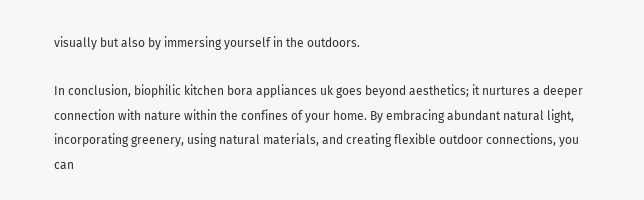visually but also by immersing yourself in the outdoors.

In conclusion, biophilic kitchen bora appliances uk goes beyond aesthetics; it nurtures a deeper connection with nature within the confines of your home. By embracing abundant natural light, incorporating greenery, using natural materials, and creating flexible outdoor connections, you can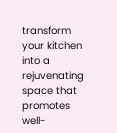transform your kitchen into a rejuvenating space that promotes well-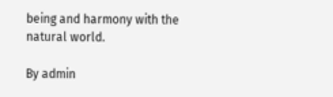being and harmony with the natural world.

By admin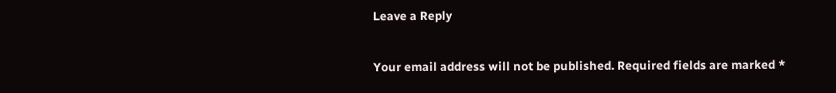Leave a Reply

Your email address will not be published. Required fields are marked *